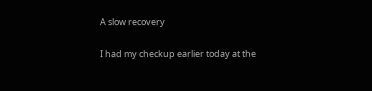A slow recovery

I had my checkup earlier today at the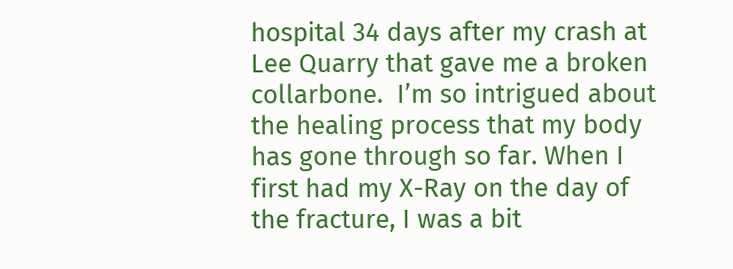hospital 34 days after my crash at Lee Quarry that gave me a broken collarbone.  I’m so intrigued about the healing process that my body has gone through so far. When I first had my X-Ray on the day of the fracture, I was a bit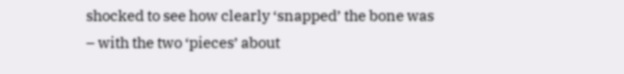shocked to see how clearly ‘snapped’ the bone was – with the two ‘pieces’ about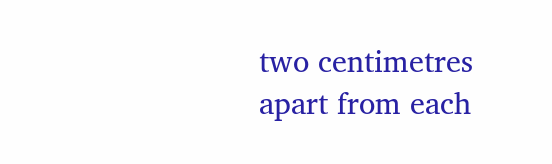two centimetres apart from each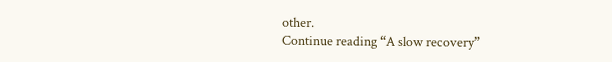other.
Continue reading “A slow recovery”